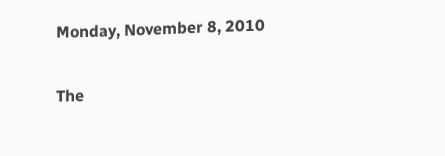Monday, November 8, 2010

The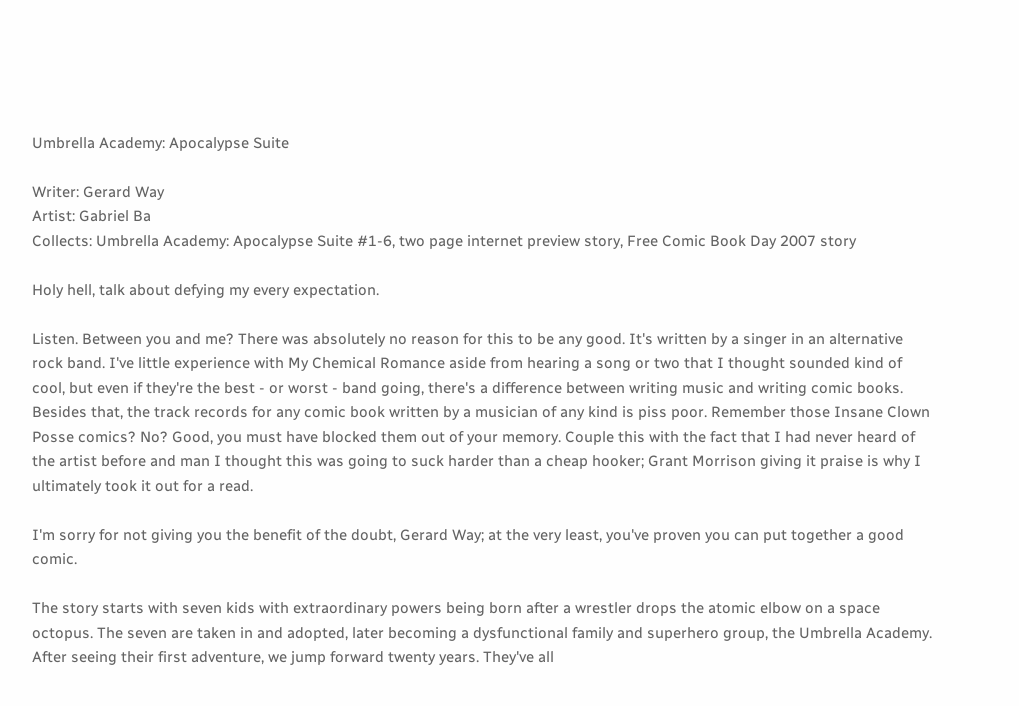Umbrella Academy: Apocalypse Suite

Writer: Gerard Way
Artist: Gabriel Ba
Collects: Umbrella Academy: Apocalypse Suite #1-6, two page internet preview story, Free Comic Book Day 2007 story

Holy hell, talk about defying my every expectation.

Listen. Between you and me? There was absolutely no reason for this to be any good. It's written by a singer in an alternative rock band. I've little experience with My Chemical Romance aside from hearing a song or two that I thought sounded kind of cool, but even if they're the best - or worst - band going, there's a difference between writing music and writing comic books. Besides that, the track records for any comic book written by a musician of any kind is piss poor. Remember those Insane Clown Posse comics? No? Good, you must have blocked them out of your memory. Couple this with the fact that I had never heard of the artist before and man I thought this was going to suck harder than a cheap hooker; Grant Morrison giving it praise is why I ultimately took it out for a read.

I'm sorry for not giving you the benefit of the doubt, Gerard Way; at the very least, you've proven you can put together a good comic.

The story starts with seven kids with extraordinary powers being born after a wrestler drops the atomic elbow on a space octopus. The seven are taken in and adopted, later becoming a dysfunctional family and superhero group, the Umbrella Academy. After seeing their first adventure, we jump forward twenty years. They've all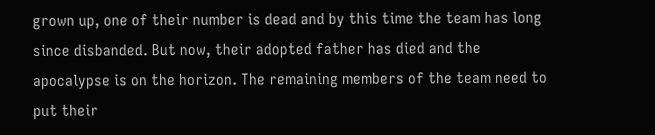grown up, one of their number is dead and by this time the team has long since disbanded. But now, their adopted father has died and the apocalypse is on the horizon. The remaining members of the team need to put their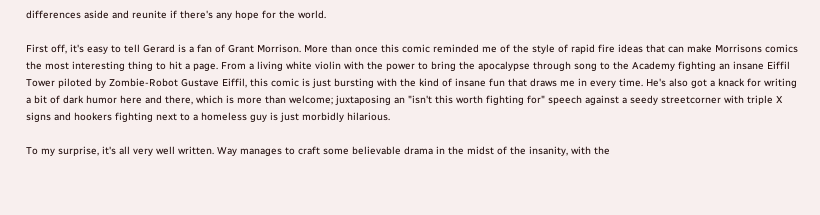differences aside and reunite if there's any hope for the world.

First off, it's easy to tell Gerard is a fan of Grant Morrison. More than once this comic reminded me of the style of rapid fire ideas that can make Morrisons comics the most interesting thing to hit a page. From a living white violin with the power to bring the apocalypse through song to the Academy fighting an insane Eiffil Tower piloted by Zombie-Robot Gustave Eiffil, this comic is just bursting with the kind of insane fun that draws me in every time. He's also got a knack for writing a bit of dark humor here and there, which is more than welcome; juxtaposing an "isn't this worth fighting for" speech against a seedy streetcorner with triple X signs and hookers fighting next to a homeless guy is just morbidly hilarious.

To my surprise, it's all very well written. Way manages to craft some believable drama in the midst of the insanity, with the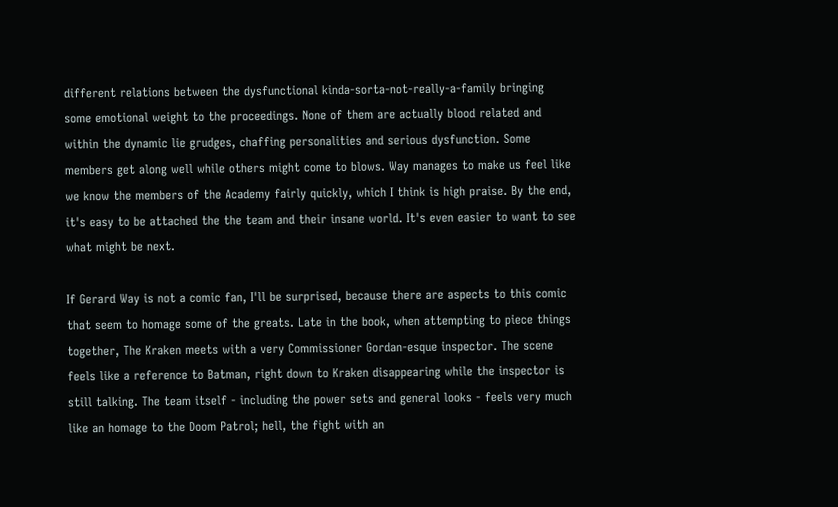different relations between the dysfunctional kinda-sorta-not-really-a-family bringing some emotional weight to the proceedings. None of them are actually blood related and within the dynamic lie grudges, chaffing personalities and serious dysfunction. Some members get along well while others might come to blows. Way manages to make us feel like we know the members of the Academy fairly quickly, which I think is high praise. By the end, it's easy to be attached the the team and their insane world. It's even easier to want to see what might be next.

If Gerard Way is not a comic fan, I'll be surprised, because there are aspects to this comic that seem to homage some of the greats. Late in the book, when attempting to piece things together, The Kraken meets with a very Commissioner Gordan-esque inspector. The scene feels like a reference to Batman, right down to Kraken disappearing while the inspector is still talking. The team itself - including the power sets and general looks - feels very much like an homage to the Doom Patrol; hell, the fight with an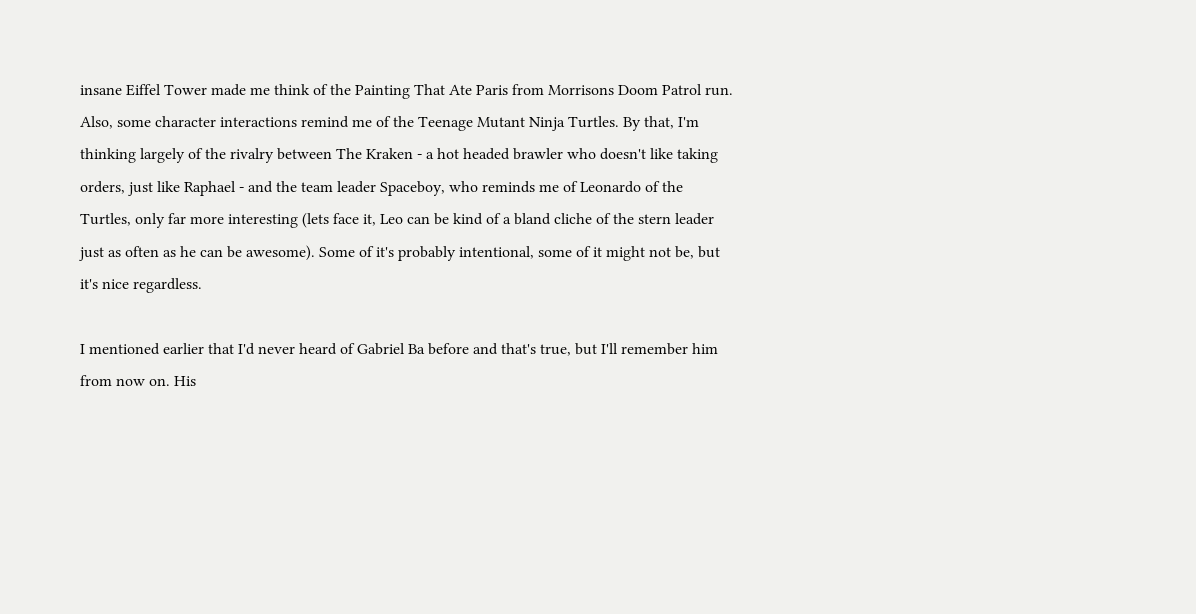insane Eiffel Tower made me think of the Painting That Ate Paris from Morrisons Doom Patrol run. Also, some character interactions remind me of the Teenage Mutant Ninja Turtles. By that, I'm thinking largely of the rivalry between The Kraken - a hot headed brawler who doesn't like taking orders, just like Raphael - and the team leader Spaceboy, who reminds me of Leonardo of the Turtles, only far more interesting (lets face it, Leo can be kind of a bland cliche of the stern leader just as often as he can be awesome). Some of it's probably intentional, some of it might not be, but it's nice regardless.

I mentioned earlier that I'd never heard of Gabriel Ba before and that's true, but I'll remember him from now on. His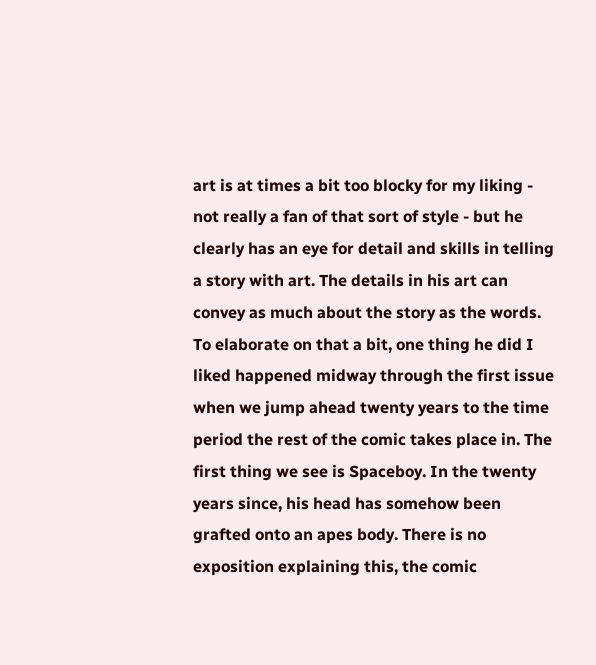art is at times a bit too blocky for my liking - not really a fan of that sort of style - but he clearly has an eye for detail and skills in telling a story with art. The details in his art can convey as much about the story as the words. To elaborate on that a bit, one thing he did I liked happened midway through the first issue when we jump ahead twenty years to the time period the rest of the comic takes place in. The first thing we see is Spaceboy. In the twenty years since, his head has somehow been grafted onto an apes body. There is no exposition explaining this, the comic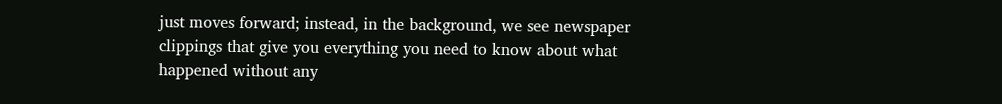just moves forward; instead, in the background, we see newspaper clippings that give you everything you need to know about what happened without any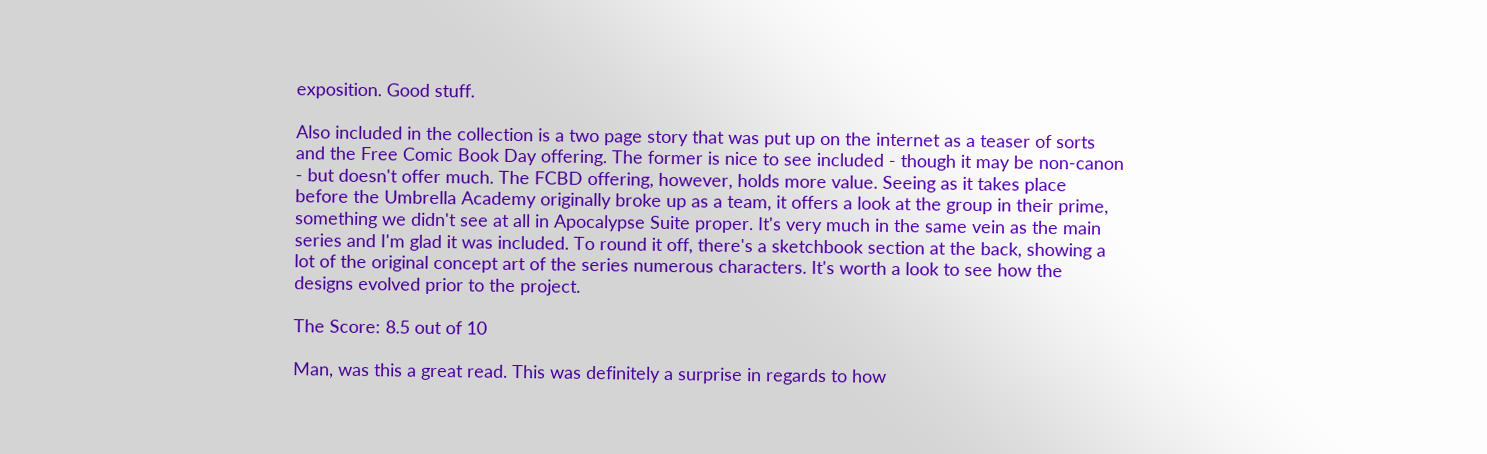exposition. Good stuff.

Also included in the collection is a two page story that was put up on the internet as a teaser of sorts and the Free Comic Book Day offering. The former is nice to see included - though it may be non-canon - but doesn't offer much. The FCBD offering, however, holds more value. Seeing as it takes place before the Umbrella Academy originally broke up as a team, it offers a look at the group in their prime, something we didn't see at all in Apocalypse Suite proper. It's very much in the same vein as the main series and I'm glad it was included. To round it off, there's a sketchbook section at the back, showing a lot of the original concept art of the series numerous characters. It's worth a look to see how the designs evolved prior to the project.

The Score: 8.5 out of 10

Man, was this a great read. This was definitely a surprise in regards to how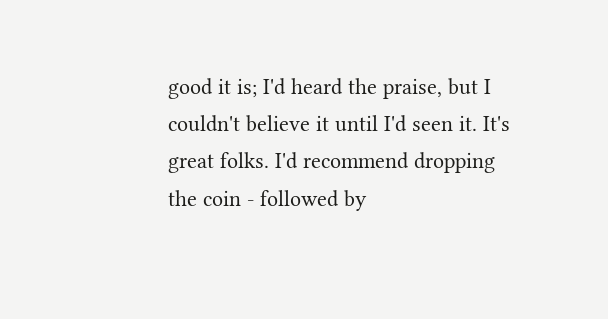good it is; I'd heard the praise, but I couldn't believe it until I'd seen it. It's great folks. I'd recommend dropping the coin - followed by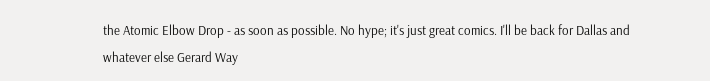the Atomic Elbow Drop - as soon as possible. No hype; it's just great comics. I'll be back for Dallas and whatever else Gerard Way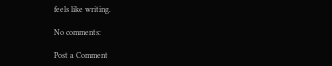feels like writing.

No comments:

Post a Comment